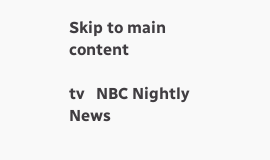Skip to main content

tv   NBC Nightly News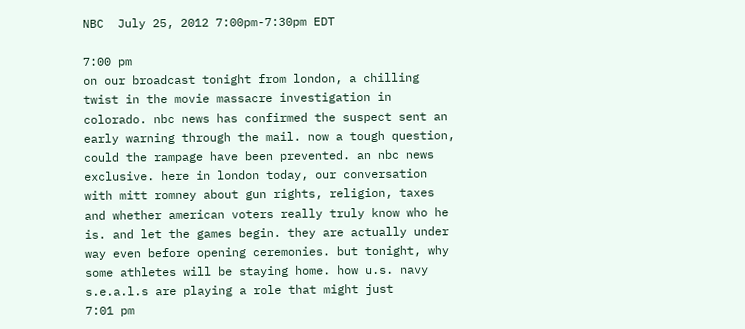NBC  July 25, 2012 7:00pm-7:30pm EDT

7:00 pm
on our broadcast tonight from london, a chilling twist in the movie massacre investigation in colorado. nbc news has confirmed the suspect sent an early warning through the mail. now a tough question, could the rampage have been prevented. an nbc news exclusive. here in london today, our conversation with mitt romney about gun rights, religion, taxes and whether american voters really truly know who he is. and let the games begin. they are actually under way even before opening ceremonies. but tonight, why some athletes will be staying home. how u.s. navy s.e.a.l.s are playing a role that might just
7:01 pm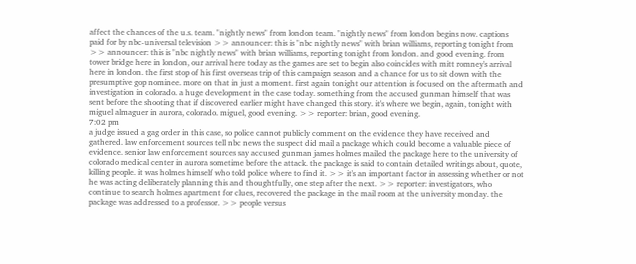affect the chances of the u.s. team. "nightly news" from london team. "nightly news" from london begins now. captions paid for by nbc-universal television >> announcer: this is "nbc nightly news" with brian williams, reporting tonight from >> announcer: this is "nbc nightly news" with brian williams, reporting tonight from london. and good evening. from tower bridge here in london, our arrival here today as the games are set to begin also coincides with mitt romney's arrival here in london. the first stop of his first overseas trip of this campaign season and a chance for us to sit down with the presumptive gop nominee. more on that in just a moment. first again tonight our attention is focused on the aftermath and investigation in colorado. a huge development in the case today. something from the accused gunman himself that was sent before the shooting that if discovered earlier might have changed this story. it's where we begin, again, tonight with miguel almaguer in aurora, colorado. miguel, good evening. >> reporter: brian, good evening.
7:02 pm
a judge issued a gag order in this case, so police cannot publicly comment on the evidence they have received and gathered. law enforcement sources tell nbc news the suspect did mail a package which could become a valuable piece of evidence. senior law enforcement sources say accused gunman james holmes mailed the package here to the university of colorado medical center in aurora sometime before the attack. the package is said to contain detailed writings about, quote, killing people. it was holmes himself who told police where to find it. >> it's an important factor in assessing whether or not he was acting deliberately planning this and thoughtfully, one step after the next. >> reporter: investigators, who continue to search holmes apartment for clues, recovered the package in the mail room at the university monday. the package was addressed to a professor. >> people versus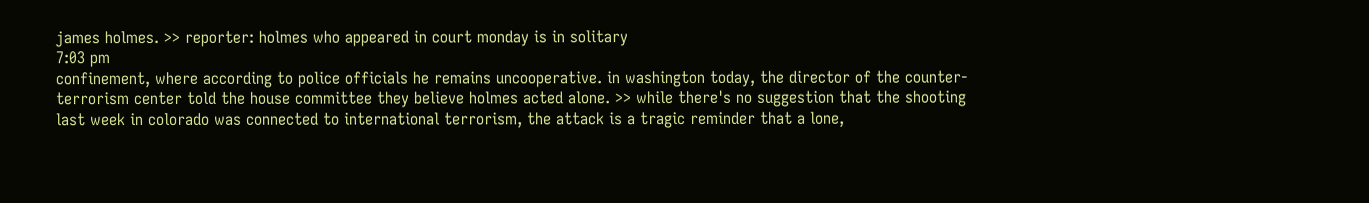james holmes. >> reporter: holmes who appeared in court monday is in solitary
7:03 pm
confinement, where according to police officials he remains uncooperative. in washington today, the director of the counter-terrorism center told the house committee they believe holmes acted alone. >> while there's no suggestion that the shooting last week in colorado was connected to international terrorism, the attack is a tragic reminder that a lone,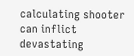calculating shooter can inflict devastating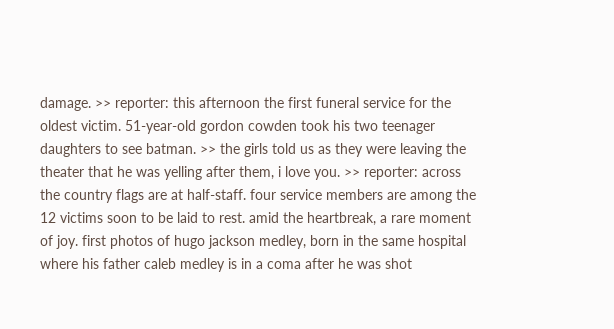damage. >> reporter: this afternoon the first funeral service for the oldest victim. 51-year-old gordon cowden took his two teenager daughters to see batman. >> the girls told us as they were leaving the theater that he was yelling after them, i love you. >> reporter: across the country flags are at half-staff. four service members are among the 12 victims soon to be laid to rest. amid the heartbreak, a rare moment of joy. first photos of hugo jackson medley, born in the same hospital where his father caleb medley is in a coma after he was shot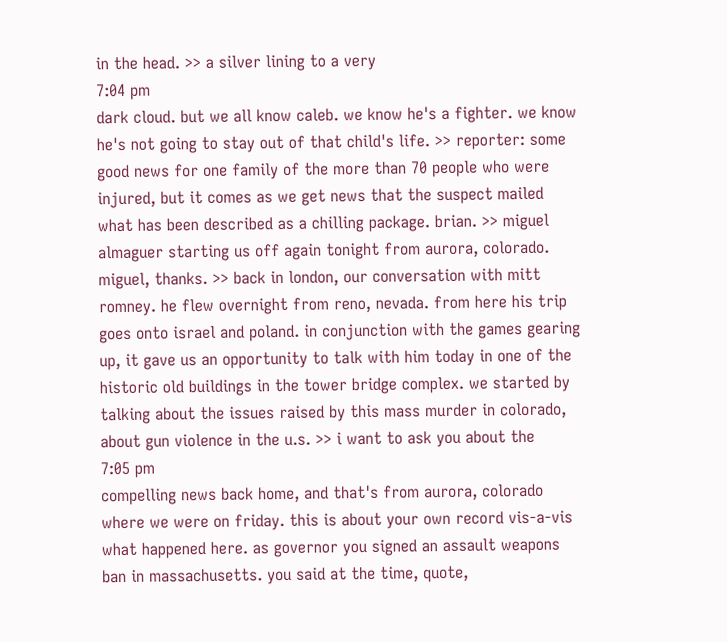in the head. >> a silver lining to a very
7:04 pm
dark cloud. but we all know caleb. we know he's a fighter. we know he's not going to stay out of that child's life. >> reporter: some good news for one family of the more than 70 people who were injured, but it comes as we get news that the suspect mailed what has been described as a chilling package. brian. >> miguel almaguer starting us off again tonight from aurora, colorado. miguel, thanks. >> back in london, our conversation with mitt romney. he flew overnight from reno, nevada. from here his trip goes onto israel and poland. in conjunction with the games gearing up, it gave us an opportunity to talk with him today in one of the historic old buildings in the tower bridge complex. we started by talking about the issues raised by this mass murder in colorado, about gun violence in the u.s. >> i want to ask you about the
7:05 pm
compelling news back home, and that's from aurora, colorado where we were on friday. this is about your own record vis-a-vis what happened here. as governor you signed an assault weapons ban in massachusetts. you said at the time, quote,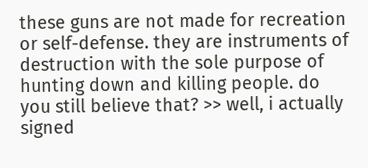these guns are not made for recreation or self-defense. they are instruments of destruction with the sole purpose of hunting down and killing people. do you still believe that? >> well, i actually signed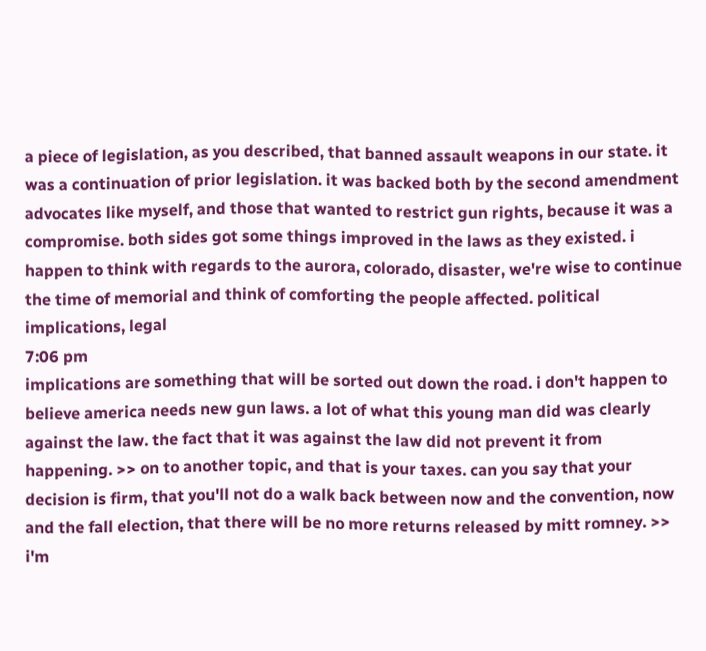a piece of legislation, as you described, that banned assault weapons in our state. it was a continuation of prior legislation. it was backed both by the second amendment advocates like myself, and those that wanted to restrict gun rights, because it was a compromise. both sides got some things improved in the laws as they existed. i happen to think with regards to the aurora, colorado, disaster, we're wise to continue the time of memorial and think of comforting the people affected. political implications, legal
7:06 pm
implications are something that will be sorted out down the road. i don't happen to believe america needs new gun laws. a lot of what this young man did was clearly against the law. the fact that it was against the law did not prevent it from happening. >> on to another topic, and that is your taxes. can you say that your decision is firm, that you'll not do a walk back between now and the convention, now and the fall election, that there will be no more returns released by mitt romney. >> i'm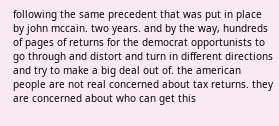following the same precedent that was put in place by john mccain. two years. and by the way, hundreds of pages of returns for the democrat opportunists to go through and distort and turn in different directions and try to make a big deal out of. the american people are not real concerned about tax returns. they are concerned about who can get this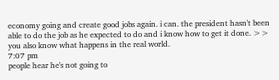economy going and create good jobs again. i can. the president hasn't been able to do the job as he expected to do and i know how to get it done. >> you also know what happens in the real world.
7:07 pm
people hear he's not going to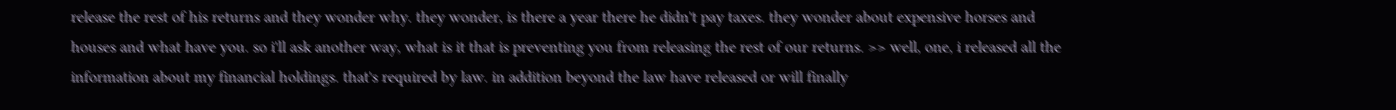release the rest of his returns and they wonder why. they wonder, is there a year there he didn't pay taxes. they wonder about expensive horses and houses and what have you. so i'll ask another way, what is it that is preventing you from releasing the rest of our returns. >> well, one, i released all the information about my financial holdings. that's required by law. in addition beyond the law have released or will finally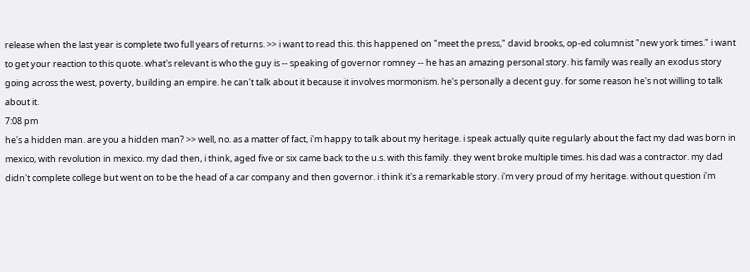release when the last year is complete two full years of returns. >> i want to read this. this happened on "meet the press," david brooks, op-ed columnist "new york times." i want to get your reaction to this quote. what's relevant is who the guy is -- speaking of governor romney -- he has an amazing personal story. his family was really an exodus story going across the west, poverty, building an empire. he can't talk about it because it involves mormonism. he's personally a decent guy. for some reason he's not willing to talk about it.
7:08 pm
he's a hidden man. are you a hidden man? >> well, no. as a matter of fact, i'm happy to talk about my heritage. i speak actually quite regularly about the fact my dad was born in mexico, with revolution in mexico. my dad then, i think, aged five or six came back to the u.s. with this family. they went broke multiple times. his dad was a contractor. my dad didn't complete college but went on to be the head of a car company and then governor. i think it's a remarkable story. i'm very proud of my heritage. without question i'm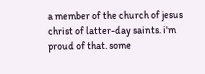a member of the church of jesus christ of latter-day saints. i'm proud of that. some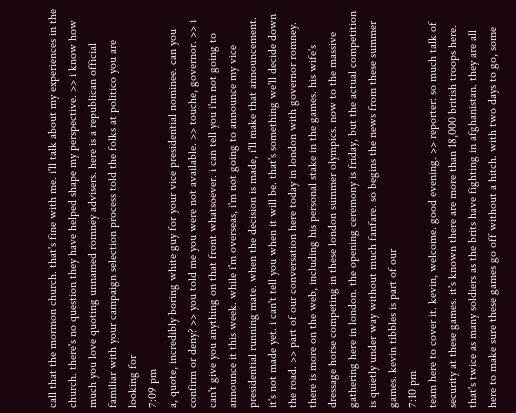call that the mormon church. that's fine with me. i'll talk about my experiences in the church. there's no question they have helped shape my perspective. >> i know how much you love quoting unnamed romney advisers. here is a republican official familiar with your campaign selection process told the folks at politico you are looking for
7:09 pm
a, quote, incredibly boring white guy for your vice presidential nominee. can you confirm or deny? >> you told me you were not available. >> touche, governor. >> i can't give you anything on that front whatsoever. i can tell you i'm not going to announce it this week. while i'm overseas, i'm not going to announce my vice presidential running mate. when the decision is made, i'll make that announcement. it's not made yet. i can't tell you when it will be. that's something we'll decide down the road. >> part of our conversation here today in london with governor romney. there is more on the web, including his personal stake in the games. his wife's dressage horse competing in these london summer olympics. now to the massive gathering here in london. the opening ceremony is friday, but the actual competition is quietly under way without much fanfare. so begins the news from these summer games. kevin tibbles is part of our
7:10 pm
team here to cover it. kevin, welcome. good evening. >> reporter: so much talk of security at these games. it's known there are more than 18,000 british troops here. that's twice as many soldiers as the brits have fighting in afghanistan. they are all here to make sure these games go off without a hitch. with two days to go, some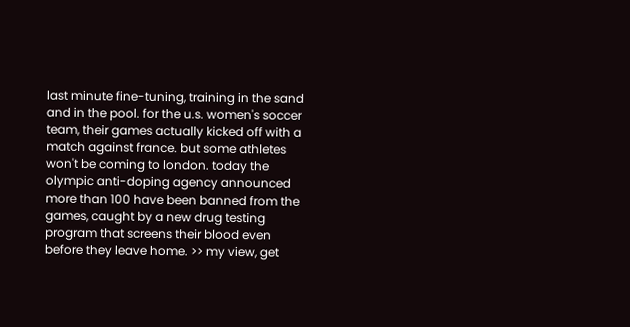last minute fine-tuning, training in the sand and in the pool. for the u.s. women's soccer team, their games actually kicked off with a match against france. but some athletes won't be coming to london. today the olympic anti-doping agency announced more than 100 have been banned from the games, caught by a new drug testing program that screens their blood even before they leave home. >> my view, get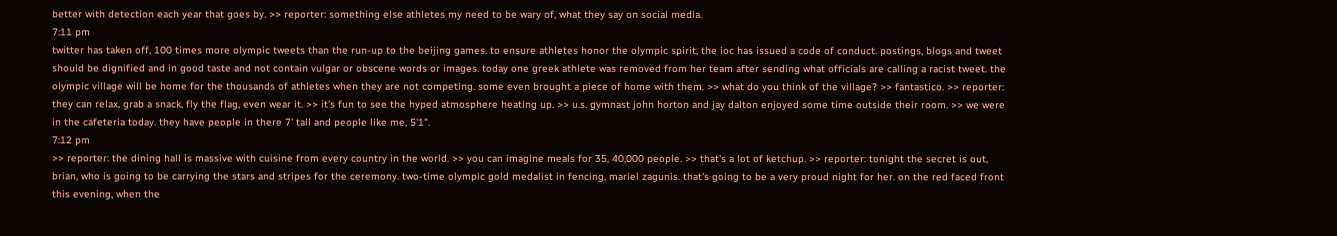better with detection each year that goes by. >> reporter: something else athletes my need to be wary of, what they say on social media.
7:11 pm
twitter has taken off, 100 times more olympic tweets than the run-up to the beijing games. to ensure athletes honor the olympic spirit, the ioc has issued a code of conduct. postings, blogs and tweet should be dignified and in good taste and not contain vulgar or obscene words or images. today one greek athlete was removed from her team after sending what officials are calling a racist tweet. the olympic village will be home for the thousands of athletes when they are not competing. some even brought a piece of home with them. >> what do you think of the village? >> fantastico. >> reporter: they can relax, grab a snack, fly the flag, even wear it. >> it's fun to see the hyped atmosphere heating up. >> u.s. gymnast john horton and jay dalton enjoyed some time outside their room. >> we were in the cafeteria today. they have people in there 7' tall and people like me, 5'1".
7:12 pm
>> reporter: the dining hall is massive with cuisine from every country in the world. >> you can imagine meals for 35, 40,000 people. >> that's a lot of ketchup. >> reporter: tonight the secret is out, brian, who is going to be carrying the stars and stripes for the ceremony. two-time olympic gold medalist in fencing, mariel zagunis. that's going to be a very proud night for her. on the red faced front this evening, when the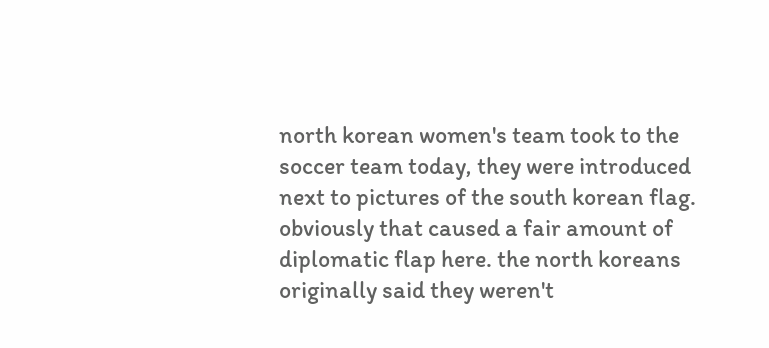north korean women's team took to the soccer team today, they were introduced next to pictures of the south korean flag. obviously that caused a fair amount of diplomatic flap here. the north koreans originally said they weren't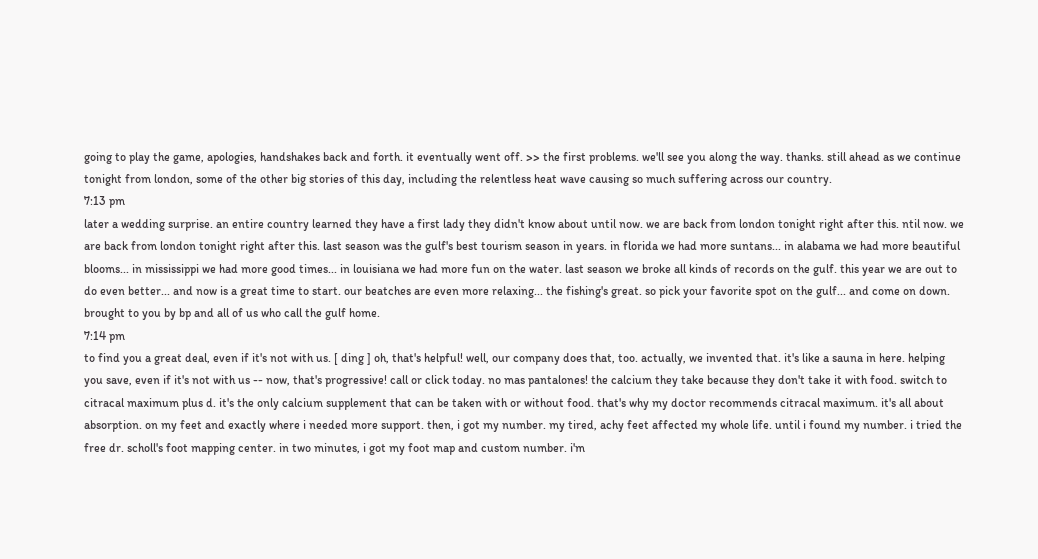going to play the game, apologies, handshakes back and forth. it eventually went off. >> the first problems. we'll see you along the way. thanks. still ahead as we continue tonight from london, some of the other big stories of this day, including the relentless heat wave causing so much suffering across our country.
7:13 pm
later a wedding surprise. an entire country learned they have a first lady they didn't know about until now. we are back from london tonight right after this. ntil now. we are back from london tonight right after this. last season was the gulf's best tourism season in years. in florida we had more suntans... in alabama we had more beautiful blooms... in mississippi we had more good times... in louisiana we had more fun on the water. last season we broke all kinds of records on the gulf. this year we are out to do even better... and now is a great time to start. our beatches are even more relaxing... the fishing's great. so pick your favorite spot on the gulf... and come on down. brought to you by bp and all of us who call the gulf home.
7:14 pm
to find you a great deal, even if it's not with us. [ ding ] oh, that's helpful! well, our company does that, too. actually, we invented that. it's like a sauna in here. helping you save, even if it's not with us -- now, that's progressive! call or click today. no mas pantalones! the calcium they take because they don't take it with food. switch to citracal maximum plus d. it's the only calcium supplement that can be taken with or without food. that's why my doctor recommends citracal maximum. it's all about absorption. on my feet and exactly where i needed more support. then, i got my number. my tired, achy feet affected my whole life. until i found my number. i tried the free dr. scholl's foot mapping center. in two minutes, i got my foot map and custom number. i'm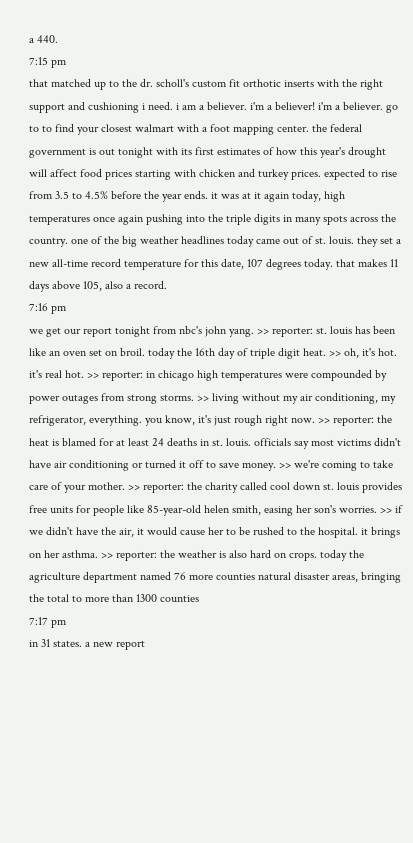a 440.
7:15 pm
that matched up to the dr. scholl's custom fit orthotic inserts with the right support and cushioning i need. i am a believer. i'm a believer! i'm a believer. go to to find your closest walmart with a foot mapping center. the federal government is out tonight with its first estimates of how this year's drought will affect food prices starting with chicken and turkey prices. expected to rise from 3.5 to 4.5% before the year ends. it was at it again today, high temperatures once again pushing into the triple digits in many spots across the country. one of the big weather headlines today came out of st. louis. they set a new all-time record temperature for this date, 107 degrees today. that makes 11 days above 105, also a record.
7:16 pm
we get our report tonight from nbc's john yang. >> reporter: st. louis has been like an oven set on broil. today the 16th day of triple digit heat. >> oh, it's hot. it's real hot. >> reporter: in chicago high temperatures were compounded by power outages from strong storms. >> living without my air conditioning, my refrigerator, everything. you know, it's just rough right now. >> reporter: the heat is blamed for at least 24 deaths in st. louis. officials say most victims didn't have air conditioning or turned it off to save money. >> we're coming to take care of your mother. >> reporter: the charity called cool down st. louis provides free units for people like 85-year-old helen smith, easing her son's worries. >> if we didn't have the air, it would cause her to be rushed to the hospital. it brings on her asthma. >> reporter: the weather is also hard on crops. today the agriculture department named 76 more counties natural disaster areas, bringing the total to more than 1300 counties
7:17 pm
in 31 states. a new report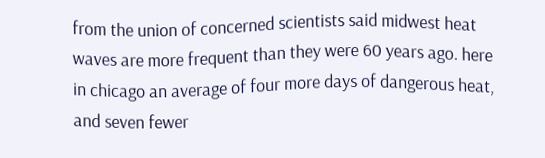from the union of concerned scientists said midwest heat waves are more frequent than they were 60 years ago. here in chicago an average of four more days of dangerous heat, and seven fewer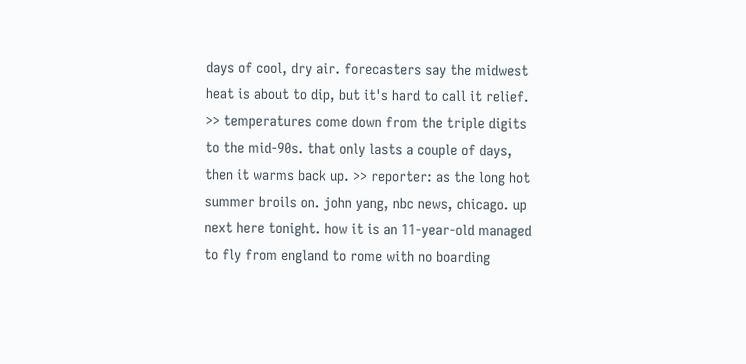days of cool, dry air. forecasters say the midwest heat is about to dip, but it's hard to call it relief. >> temperatures come down from the triple digits to the mid-90s. that only lasts a couple of days, then it warms back up. >> reporter: as the long hot summer broils on. john yang, nbc news, chicago. up next here tonight. how it is an 11-year-old managed to fly from england to rome with no boarding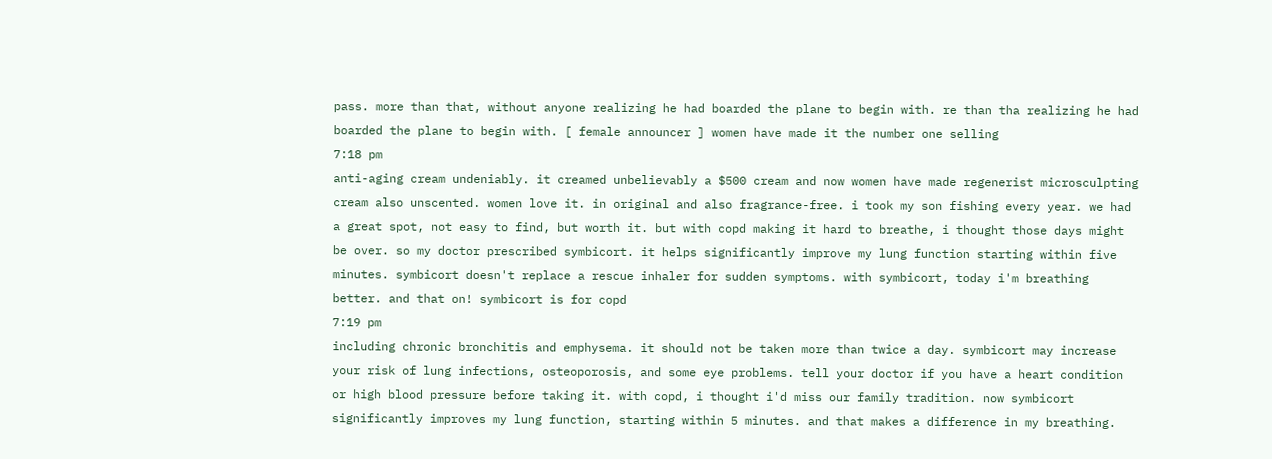pass. more than that, without anyone realizing he had boarded the plane to begin with. re than tha realizing he had boarded the plane to begin with. [ female announcer ] women have made it the number one selling
7:18 pm
anti-aging cream undeniably. it creamed unbelievably a $500 cream and now women have made regenerist microsculpting cream also unscented. women love it. in original and also fragrance-free. i took my son fishing every year. we had a great spot, not easy to find, but worth it. but with copd making it hard to breathe, i thought those days might be over. so my doctor prescribed symbicort. it helps significantly improve my lung function starting within five minutes. symbicort doesn't replace a rescue inhaler for sudden symptoms. with symbicort, today i'm breathing better. and that on! symbicort is for copd
7:19 pm
including chronic bronchitis and emphysema. it should not be taken more than twice a day. symbicort may increase your risk of lung infections, osteoporosis, and some eye problems. tell your doctor if you have a heart condition or high blood pressure before taking it. with copd, i thought i'd miss our family tradition. now symbicort significantly improves my lung function, starting within 5 minutes. and that makes a difference in my breathing.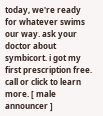today, we're ready for whatever swims our way. ask your doctor about symbicort. i got my first prescription free. call or click to learn more. [ male announcer ]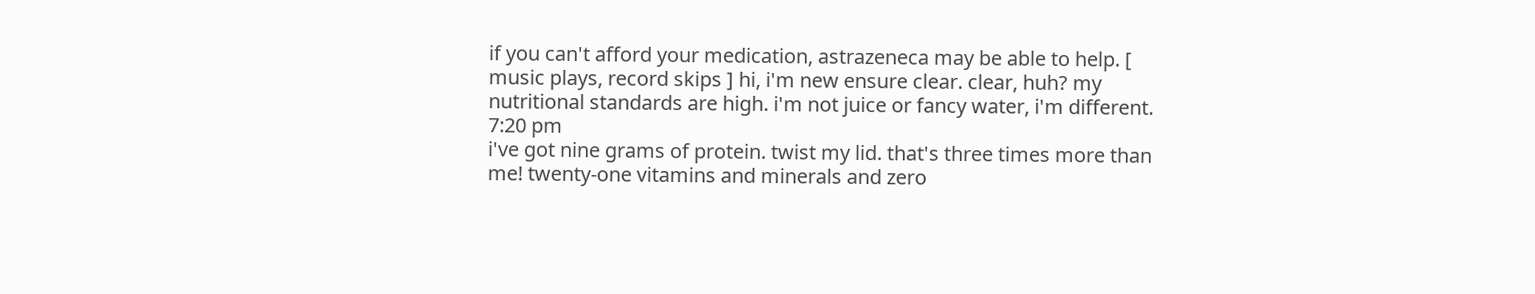if you can't afford your medication, astrazeneca may be able to help. [ music plays, record skips ] hi, i'm new ensure clear. clear, huh? my nutritional standards are high. i'm not juice or fancy water, i'm different.
7:20 pm
i've got nine grams of protein. twist my lid. that's three times more than me! twenty-one vitamins and minerals and zero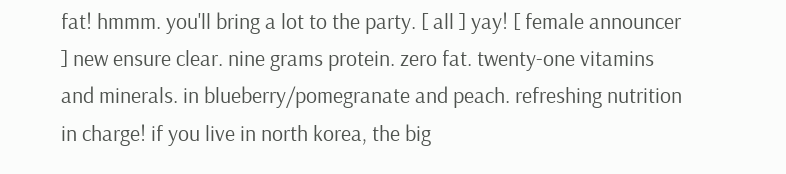fat! hmmm. you'll bring a lot to the party. [ all ] yay! [ female announcer ] new ensure clear. nine grams protein. zero fat. twenty-one vitamins and minerals. in blueberry/pomegranate and peach. refreshing nutrition in charge! if you live in north korea, the big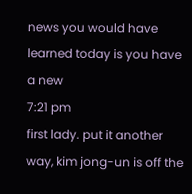news you would have learned today is you have a new
7:21 pm
first lady. put it another way, kim jong-un is off the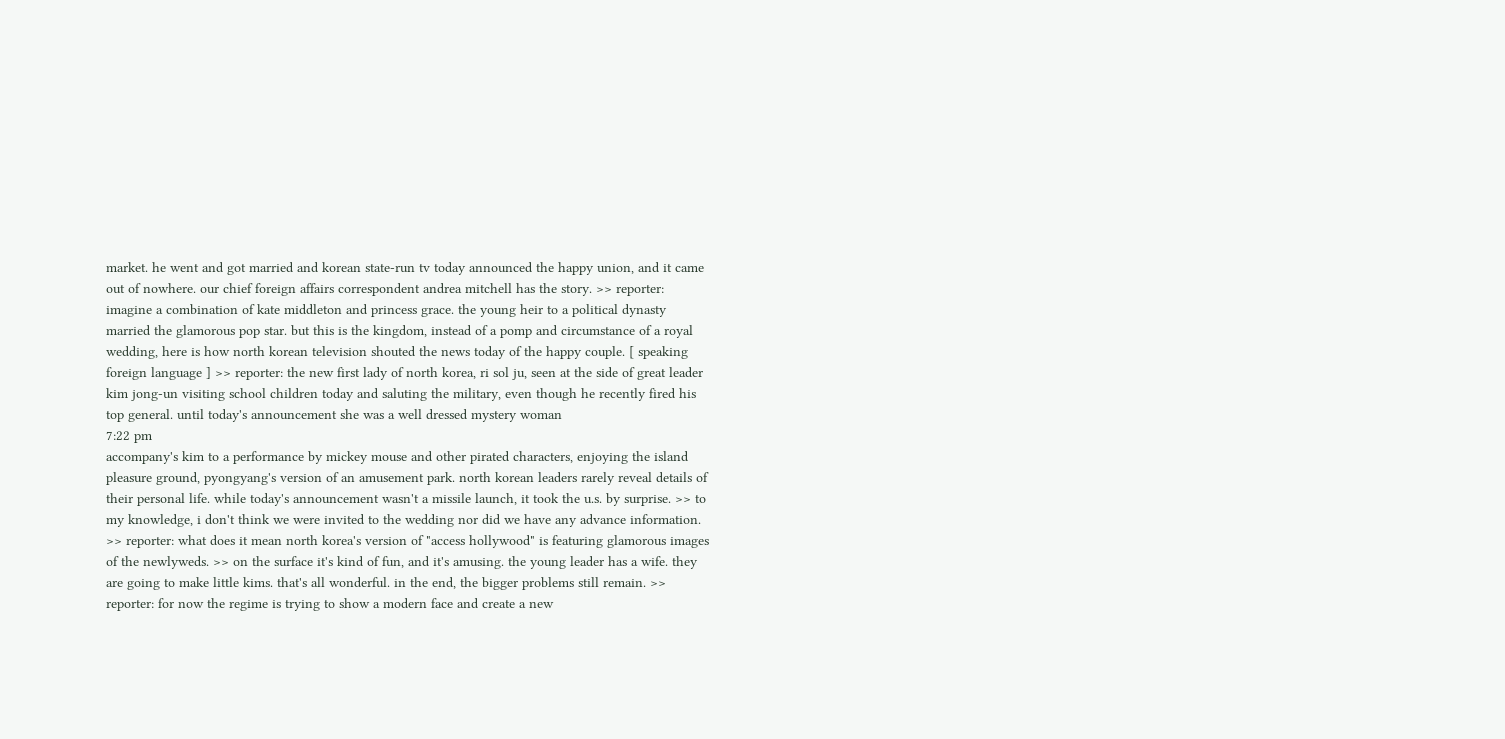market. he went and got married and korean state-run tv today announced the happy union, and it came out of nowhere. our chief foreign affairs correspondent andrea mitchell has the story. >> reporter: imagine a combination of kate middleton and princess grace. the young heir to a political dynasty married the glamorous pop star. but this is the kingdom, instead of a pomp and circumstance of a royal wedding, here is how north korean television shouted the news today of the happy couple. [ speaking foreign language ] >> reporter: the new first lady of north korea, ri sol ju, seen at the side of great leader kim jong-un visiting school children today and saluting the military, even though he recently fired his top general. until today's announcement she was a well dressed mystery woman
7:22 pm
accompany's kim to a performance by mickey mouse and other pirated characters, enjoying the island pleasure ground, pyongyang's version of an amusement park. north korean leaders rarely reveal details of their personal life. while today's announcement wasn't a missile launch, it took the u.s. by surprise. >> to my knowledge, i don't think we were invited to the wedding nor did we have any advance information. >> reporter: what does it mean north korea's version of "access hollywood" is featuring glamorous images of the newlyweds. >> on the surface it's kind of fun, and it's amusing. the young leader has a wife. they are going to make little kims. that's all wonderful. in the end, the bigger problems still remain. >> reporter: for now the regime is trying to show a modern face and create a new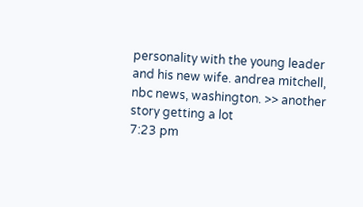personality with the young leader and his new wife. andrea mitchell, nbc news, washington. >> another story getting a lot
7:23 pm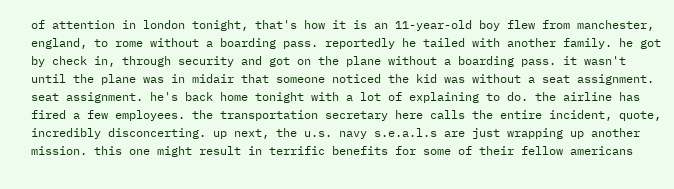of attention in london tonight, that's how it is an 11-year-old boy flew from manchester, england, to rome without a boarding pass. reportedly he tailed with another family. he got by check in, through security and got on the plane without a boarding pass. it wasn't until the plane was in midair that someone noticed the kid was without a seat assignment. seat assignment. he's back home tonight with a lot of explaining to do. the airline has fired a few employees. the transportation secretary here calls the entire incident, quote, incredibly disconcerting. up next, the u.s. navy s.e.a.l.s are just wrapping up another mission. this one might result in terrific benefits for some of their fellow americans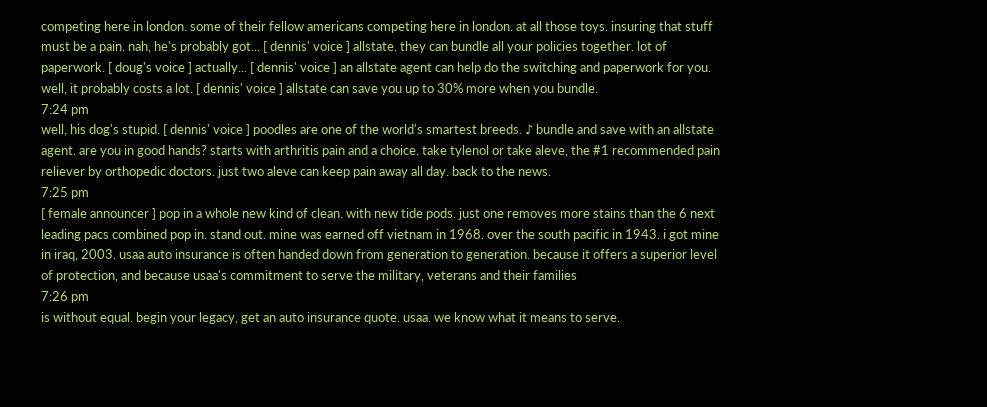competing here in london. some of their fellow americans competing here in london. at all those toys. insuring that stuff must be a pain. nah, he's probably got... [ dennis' voice ] allstate. they can bundle all your policies together. lot of paperwork. [ doug's voice ] actually... [ dennis' voice ] an allstate agent can help do the switching and paperwork for you. well, it probably costs a lot. [ dennis' voice ] allstate can save you up to 30% more when you bundle.
7:24 pm
well, his dog's stupid. [ dennis' voice ] poodles are one of the world's smartest breeds. ♪ bundle and save with an allstate agent. are you in good hands? starts with arthritis pain and a choice. take tylenol or take aleve, the #1 recommended pain reliever by orthopedic doctors. just two aleve can keep pain away all day. back to the news.
7:25 pm
[ female announcer ] pop in a whole new kind of clean. with new tide pods. just one removes more stains than the 6 next leading pacs combined pop in. stand out. mine was earned off vietnam in 1968. over the south pacific in 1943. i got mine in iraq, 2003. usaa auto insurance is often handed down from generation to generation. because it offers a superior level of protection, and because usaa's commitment to serve the military, veterans and their families
7:26 pm
is without equal. begin your legacy, get an auto insurance quote. usaa. we know what it means to serve.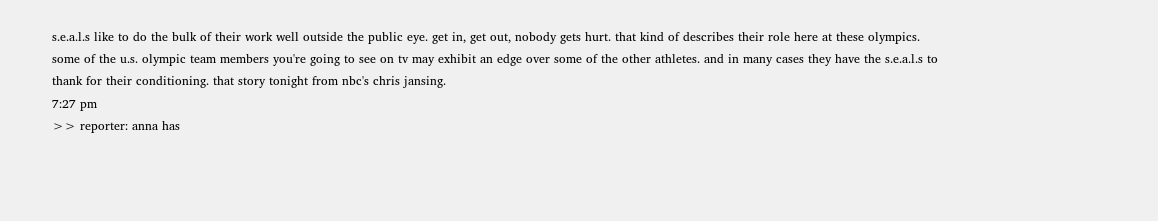s.e.a.l.s like to do the bulk of their work well outside the public eye. get in, get out, nobody gets hurt. that kind of describes their role here at these olympics. some of the u.s. olympic team members you're going to see on tv may exhibit an edge over some of the other athletes. and in many cases they have the s.e.a.l.s to thank for their conditioning. that story tonight from nbc's chris jansing.
7:27 pm
>> reporter: anna has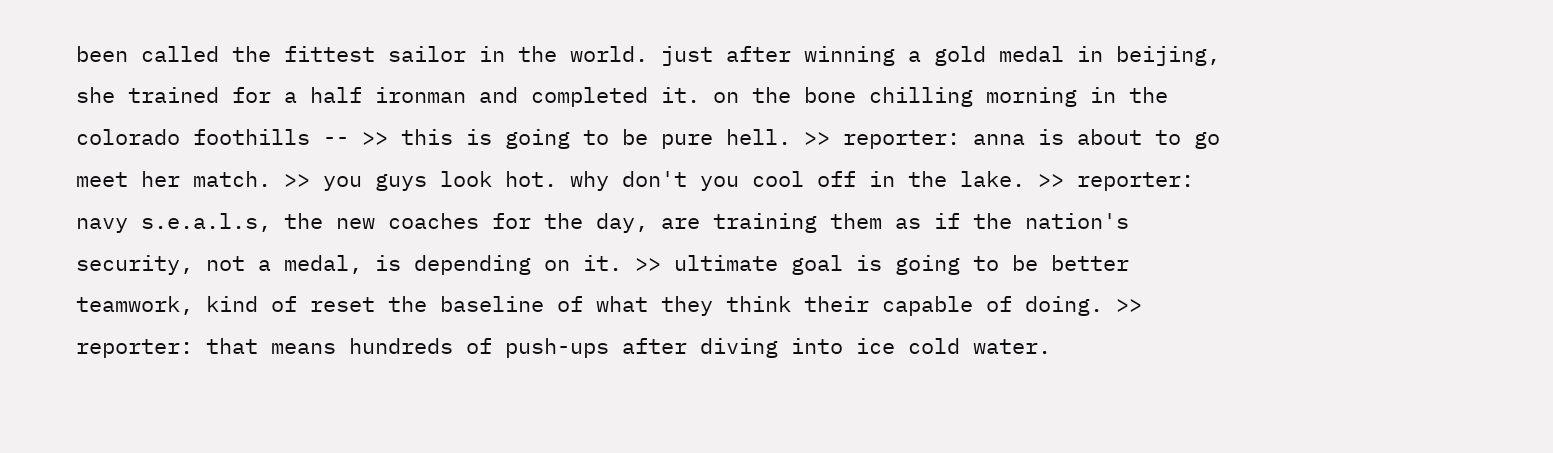been called the fittest sailor in the world. just after winning a gold medal in beijing, she trained for a half ironman and completed it. on the bone chilling morning in the colorado foothills -- >> this is going to be pure hell. >> reporter: anna is about to go meet her match. >> you guys look hot. why don't you cool off in the lake. >> reporter: navy s.e.a.l.s, the new coaches for the day, are training them as if the nation's security, not a medal, is depending on it. >> ultimate goal is going to be better teamwork, kind of reset the baseline of what they think their capable of doing. >> reporter: that means hundreds of push-ups after diving into ice cold water.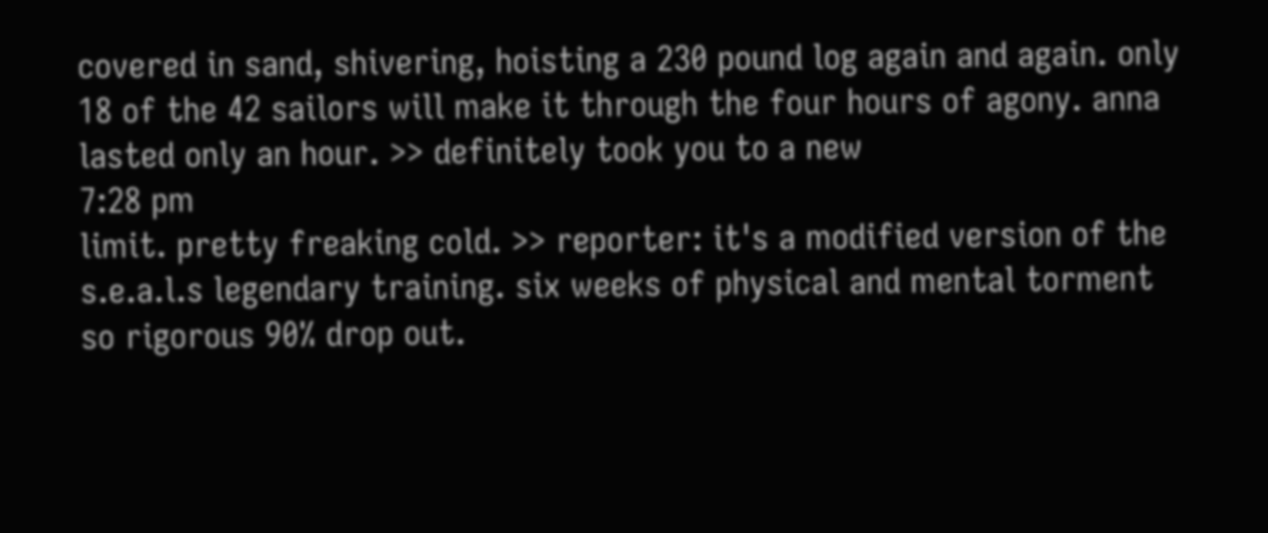covered in sand, shivering, hoisting a 230 pound log again and again. only 18 of the 42 sailors will make it through the four hours of agony. anna lasted only an hour. >> definitely took you to a new
7:28 pm
limit. pretty freaking cold. >> reporter: it's a modified version of the s.e.a.l.s legendary training. six weeks of physical and mental torment so rigorous 90% drop out.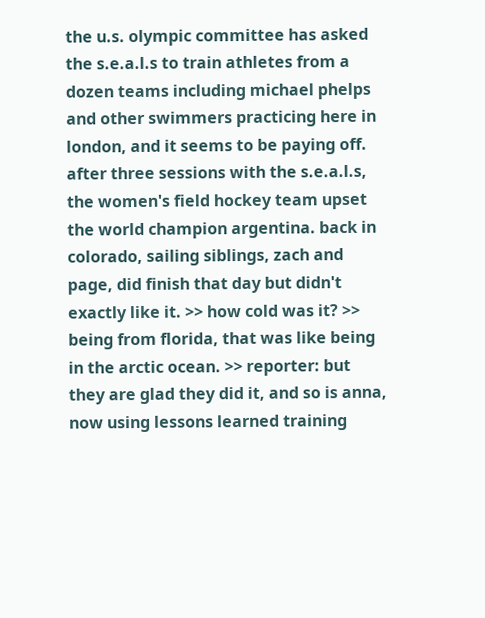the u.s. olympic committee has asked the s.e.a.l.s to train athletes from a dozen teams including michael phelps and other swimmers practicing here in london, and it seems to be paying off. after three sessions with the s.e.a.l.s, the women's field hockey team upset the world champion argentina. back in colorado, sailing siblings, zach and page, did finish that day but didn't exactly like it. >> how cold was it? >> being from florida, that was like being in the arctic ocean. >> reporter: but they are glad they did it, and so is anna, now using lessons learned training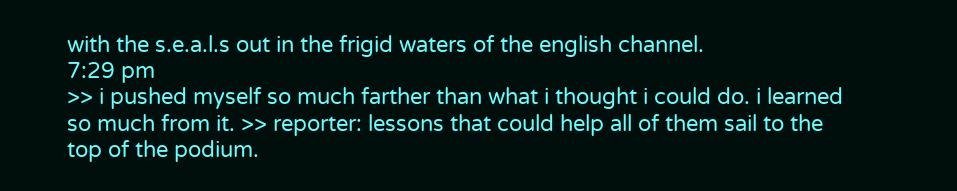with the s.e.a.l.s out in the frigid waters of the english channel.
7:29 pm
>> i pushed myself so much farther than what i thought i could do. i learned so much from it. >> reporter: lessons that could help all of them sail to the top of the podium.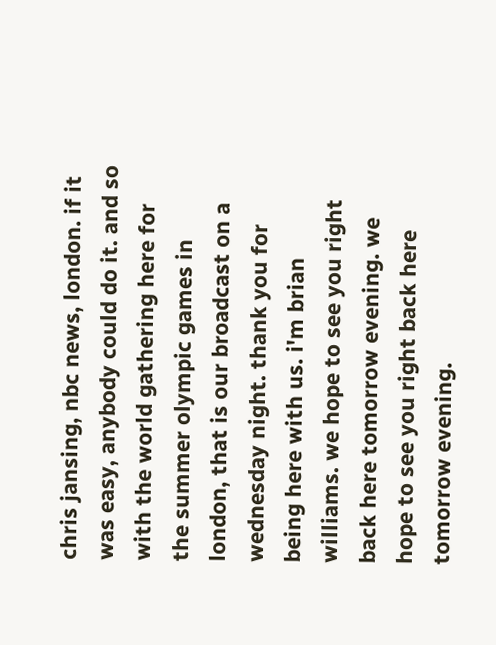chris jansing, nbc news, london. if it was easy, anybody could do it. and so with the world gathering here for the summer olympic games in london, that is our broadcast on a wednesday night. thank you for being here with us. i'm brian williams. we hope to see you right back here tomorrow evening. we hope to see you right back here tomorrow evening.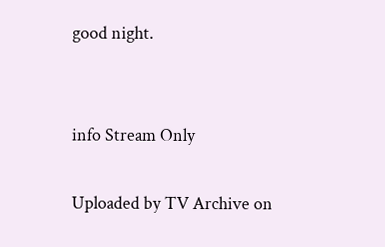good night.


info Stream Only

Uploaded by TV Archive on